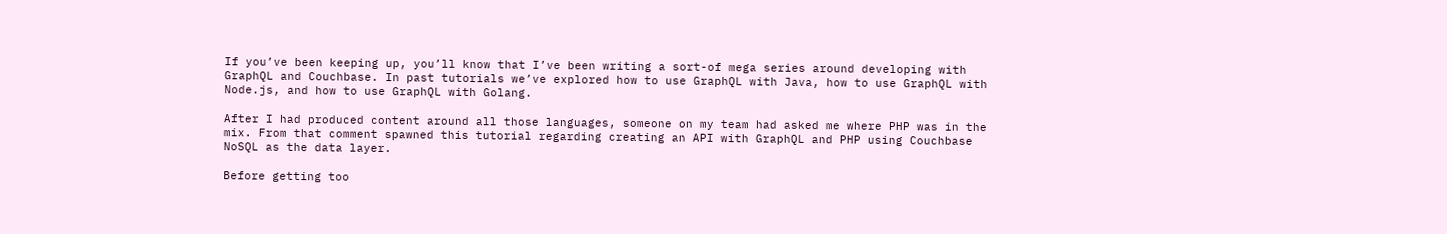If you’ve been keeping up, you’ll know that I’ve been writing a sort-of mega series around developing with GraphQL and Couchbase. In past tutorials we’ve explored how to use GraphQL with Java, how to use GraphQL with Node.js, and how to use GraphQL with Golang.

After I had produced content around all those languages, someone on my team had asked me where PHP was in the mix. From that comment spawned this tutorial regarding creating an API with GraphQL and PHP using Couchbase NoSQL as the data layer.

Before getting too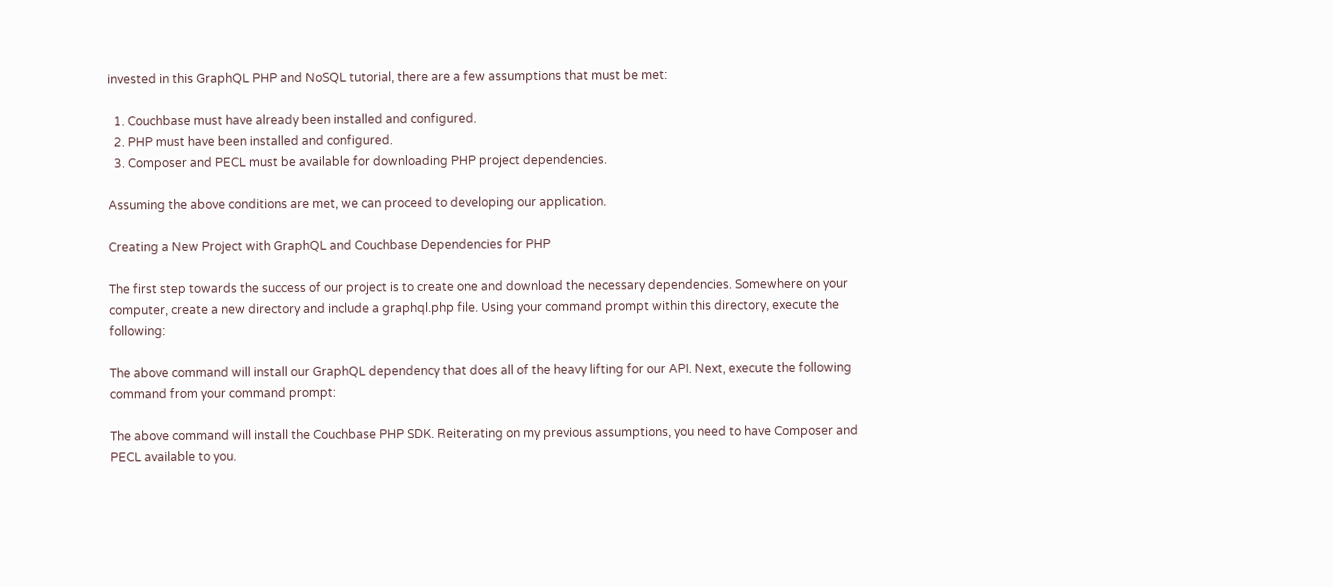invested in this GraphQL PHP and NoSQL tutorial, there are a few assumptions that must be met:

  1. Couchbase must have already been installed and configured.
  2. PHP must have been installed and configured.
  3. Composer and PECL must be available for downloading PHP project dependencies.

Assuming the above conditions are met, we can proceed to developing our application.

Creating a New Project with GraphQL and Couchbase Dependencies for PHP

The first step towards the success of our project is to create one and download the necessary dependencies. Somewhere on your computer, create a new directory and include a graphql.php file. Using your command prompt within this directory, execute the following:

The above command will install our GraphQL dependency that does all of the heavy lifting for our API. Next, execute the following command from your command prompt:

The above command will install the Couchbase PHP SDK. Reiterating on my previous assumptions, you need to have Composer and PECL available to you.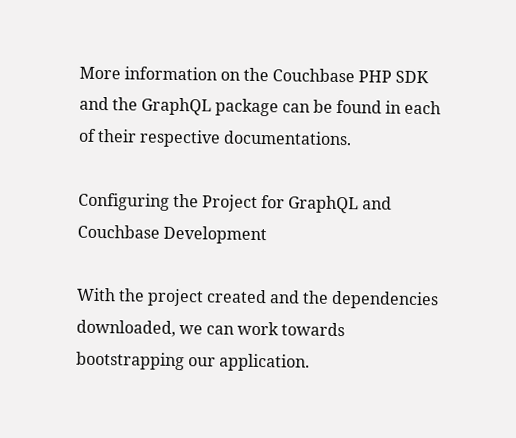More information on the Couchbase PHP SDK and the GraphQL package can be found in each of their respective documentations.

Configuring the Project for GraphQL and Couchbase Development

With the project created and the dependencies downloaded, we can work towards bootstrapping our application.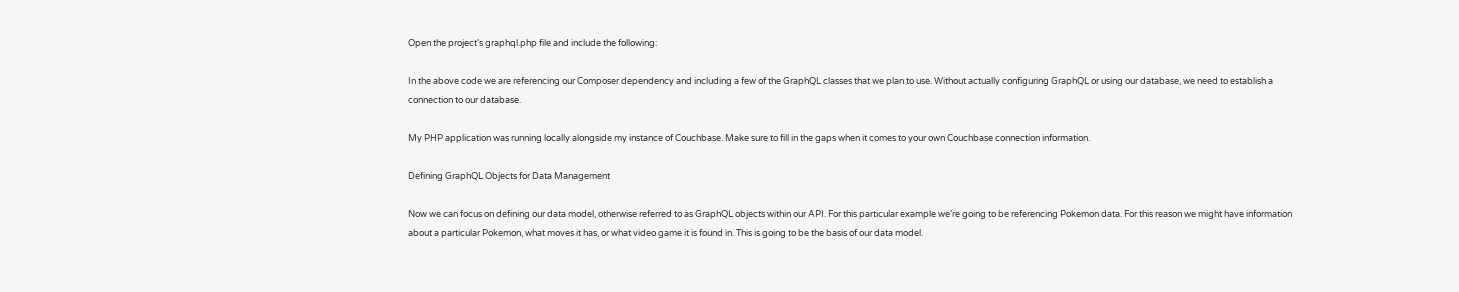Open the project’s graphql.php file and include the following:

In the above code we are referencing our Composer dependency and including a few of the GraphQL classes that we plan to use. Without actually configuring GraphQL or using our database, we need to establish a connection to our database.

My PHP application was running locally alongside my instance of Couchbase. Make sure to fill in the gaps when it comes to your own Couchbase connection information.

Defining GraphQL Objects for Data Management

Now we can focus on defining our data model, otherwise referred to as GraphQL objects within our API. For this particular example we’re going to be referencing Pokemon data. For this reason we might have information about a particular Pokemon, what moves it has, or what video game it is found in. This is going to be the basis of our data model.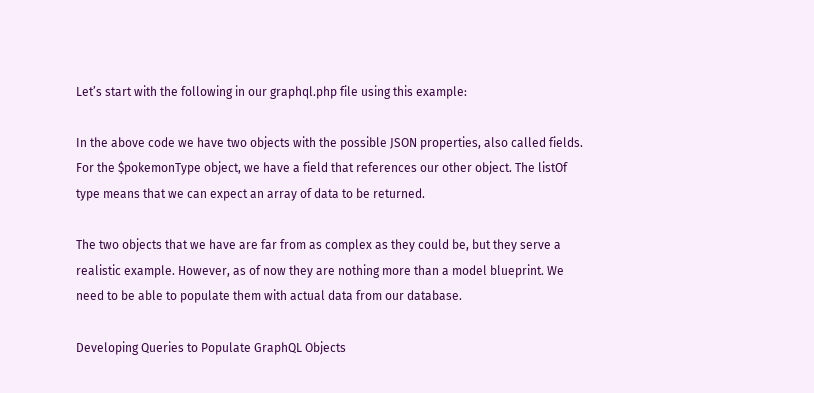Let’s start with the following in our graphql.php file using this example:

In the above code we have two objects with the possible JSON properties, also called fields. For the $pokemonType object, we have a field that references our other object. The listOf type means that we can expect an array of data to be returned.

The two objects that we have are far from as complex as they could be, but they serve a realistic example. However, as of now they are nothing more than a model blueprint. We need to be able to populate them with actual data from our database.

Developing Queries to Populate GraphQL Objects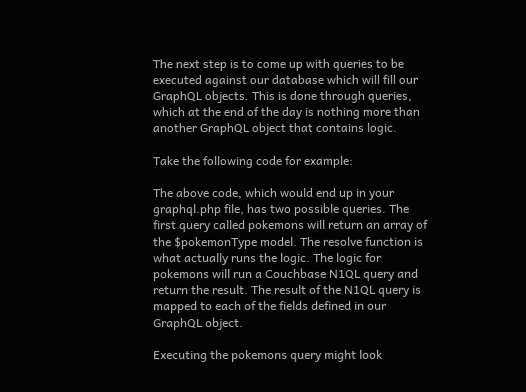The next step is to come up with queries to be executed against our database which will fill our GraphQL objects. This is done through queries, which at the end of the day is nothing more than another GraphQL object that contains logic.

Take the following code for example:

The above code, which would end up in your graphql.php file, has two possible queries. The first query called pokemons will return an array of the $pokemonType model. The resolve function is what actually runs the logic. The logic for pokemons will run a Couchbase N1QL query and return the result. The result of the N1QL query is mapped to each of the fields defined in our GraphQL object.

Executing the pokemons query might look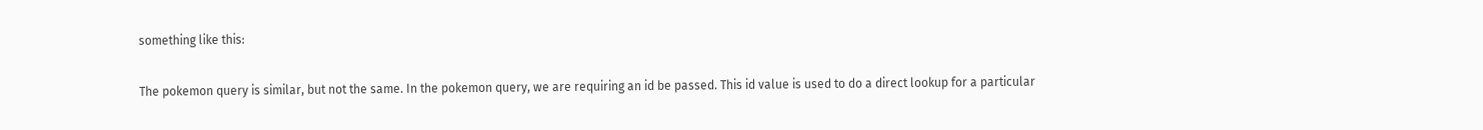something like this:

The pokemon query is similar, but not the same. In the pokemon query, we are requiring an id be passed. This id value is used to do a direct lookup for a particular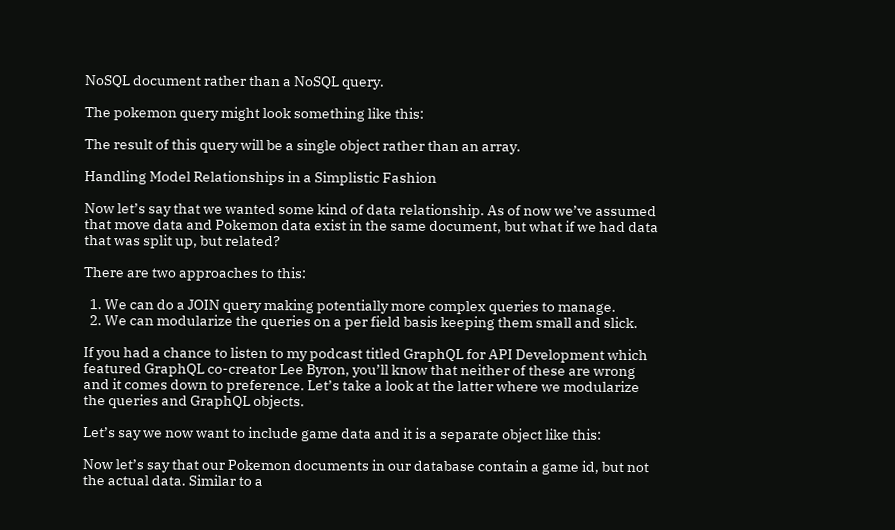NoSQL document rather than a NoSQL query.

The pokemon query might look something like this:

The result of this query will be a single object rather than an array.

Handling Model Relationships in a Simplistic Fashion

Now let’s say that we wanted some kind of data relationship. As of now we’ve assumed that move data and Pokemon data exist in the same document, but what if we had data that was split up, but related?

There are two approaches to this:

  1. We can do a JOIN query making potentially more complex queries to manage.
  2. We can modularize the queries on a per field basis keeping them small and slick.

If you had a chance to listen to my podcast titled GraphQL for API Development which featured GraphQL co-creator Lee Byron, you’ll know that neither of these are wrong and it comes down to preference. Let’s take a look at the latter where we modularize the queries and GraphQL objects.

Let’s say we now want to include game data and it is a separate object like this:

Now let’s say that our Pokemon documents in our database contain a game id, but not the actual data. Similar to a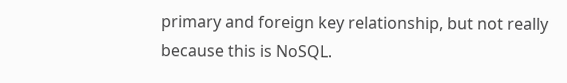primary and foreign key relationship, but not really because this is NoSQL.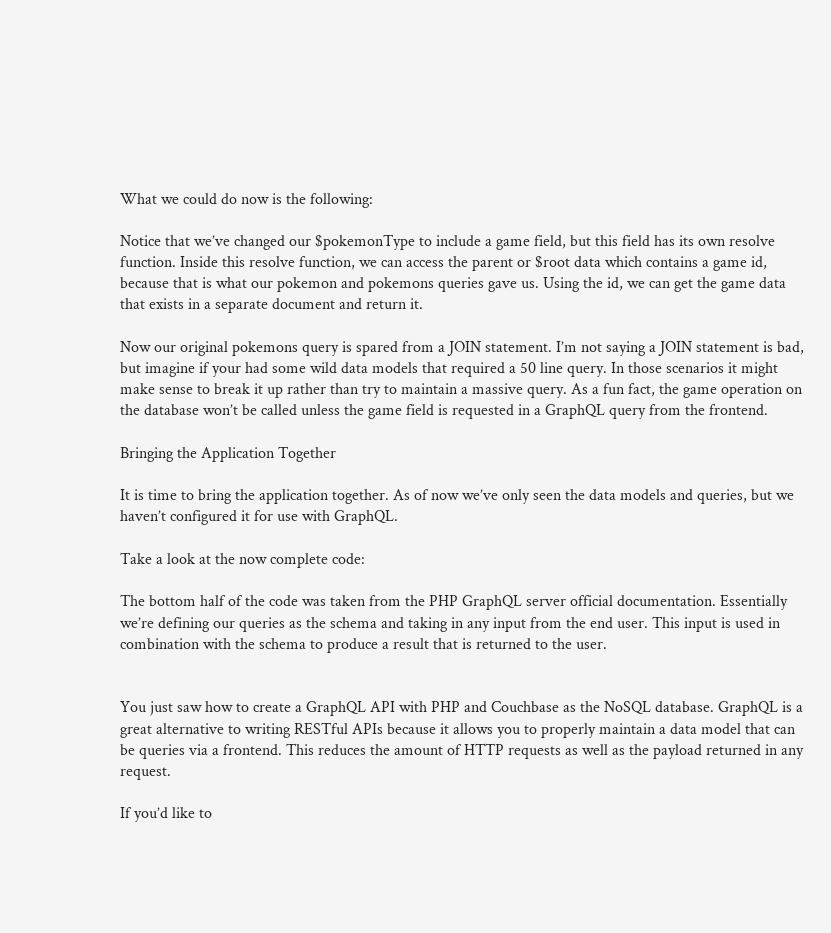What we could do now is the following:

Notice that we’ve changed our $pokemonType to include a game field, but this field has its own resolve function. Inside this resolve function, we can access the parent or $root data which contains a game id, because that is what our pokemon and pokemons queries gave us. Using the id, we can get the game data that exists in a separate document and return it.

Now our original pokemons query is spared from a JOIN statement. I’m not saying a JOIN statement is bad, but imagine if your had some wild data models that required a 50 line query. In those scenarios it might make sense to break it up rather than try to maintain a massive query. As a fun fact, the game operation on the database won’t be called unless the game field is requested in a GraphQL query from the frontend.

Bringing the Application Together

It is time to bring the application together. As of now we’ve only seen the data models and queries, but we haven’t configured it for use with GraphQL.

Take a look at the now complete code:

The bottom half of the code was taken from the PHP GraphQL server official documentation. Essentially we’re defining our queries as the schema and taking in any input from the end user. This input is used in combination with the schema to produce a result that is returned to the user.


You just saw how to create a GraphQL API with PHP and Couchbase as the NoSQL database. GraphQL is a great alternative to writing RESTful APIs because it allows you to properly maintain a data model that can be queries via a frontend. This reduces the amount of HTTP requests as well as the payload returned in any request.

If you’d like to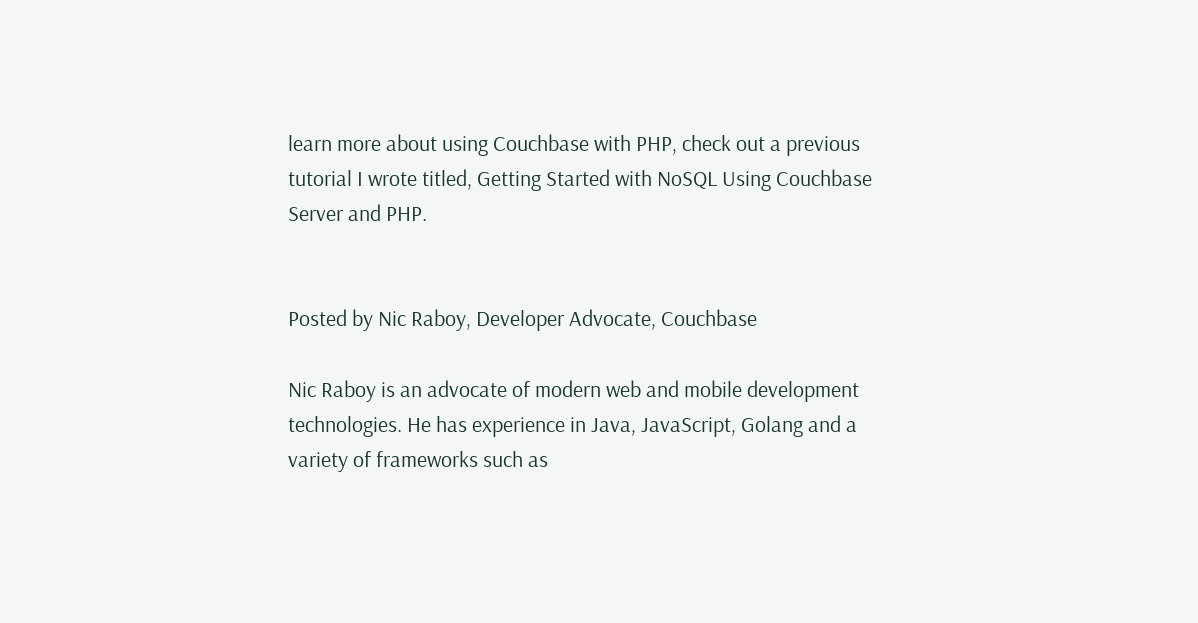learn more about using Couchbase with PHP, check out a previous tutorial I wrote titled, Getting Started with NoSQL Using Couchbase Server and PHP.


Posted by Nic Raboy, Developer Advocate, Couchbase

Nic Raboy is an advocate of modern web and mobile development technologies. He has experience in Java, JavaScript, Golang and a variety of frameworks such as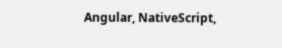Angular, NativeScript,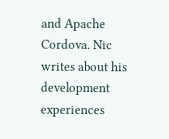and Apache Cordova. Nic writes about his development experiences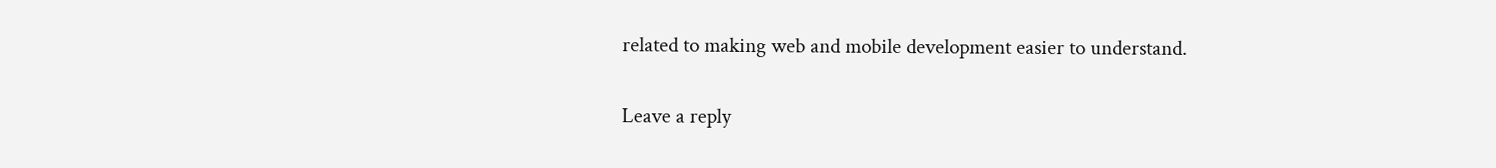related to making web and mobile development easier to understand.

Leave a reply